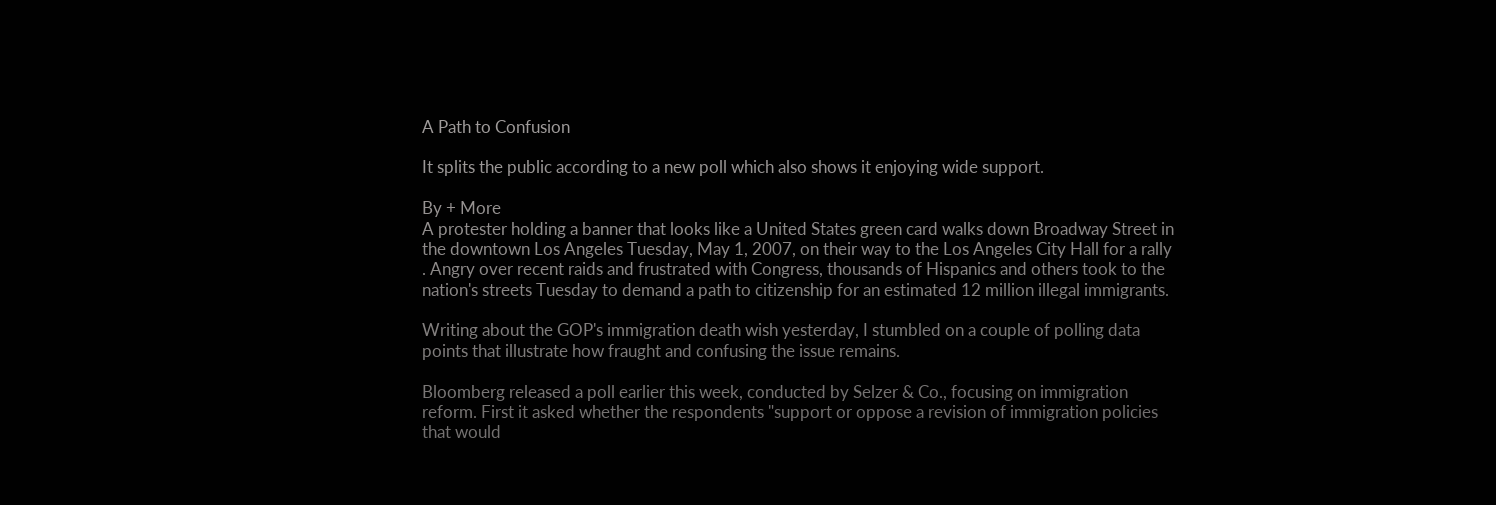A Path to Confusion

It splits the public according to a new poll which also shows it enjoying wide support.

By + More
A protester holding a banner that looks like a United States green card walks down Broadway Street in the downtown Los Angeles Tuesday, May 1, 2007, on their way to the Los Angeles City Hall for a rally . Angry over recent raids and frustrated with Congress, thousands of Hispanics and others took to the nation's streets Tuesday to demand a path to citizenship for an estimated 12 million illegal immigrants.

Writing about the GOP's immigration death wish yesterday, I stumbled on a couple of polling data points that illustrate how fraught and confusing the issue remains.

Bloomberg released a poll earlier this week, conducted by Selzer & Co., focusing on immigration reform. First it asked whether the respondents "support or oppose a revision of immigration policies that would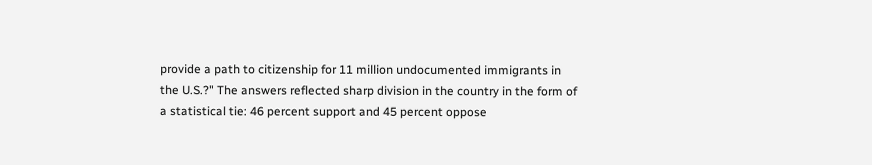provide a path to citizenship for 11 million undocumented immigrants in the U.S.?" The answers reflected sharp division in the country in the form of a statistical tie: 46 percent support and 45 percent oppose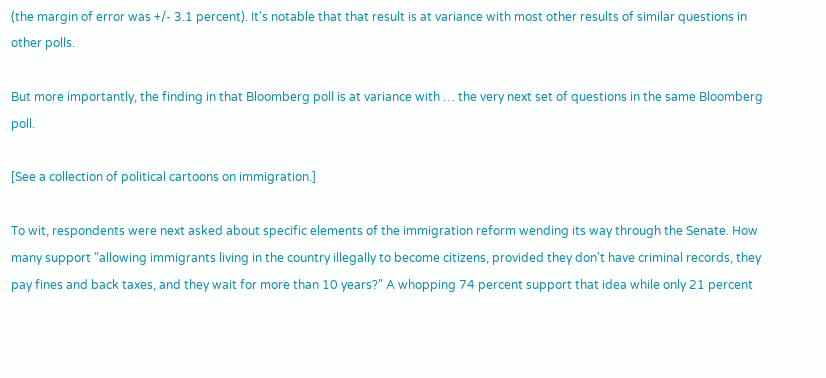(the margin of error was +/- 3.1 percent). It's notable that that result is at variance with most other results of similar questions in other polls.

But more importantly, the finding in that Bloomberg poll is at variance with … the very next set of questions in the same Bloomberg poll.

[See a collection of political cartoons on immigration.]

To wit, respondents were next asked about specific elements of the immigration reform wending its way through the Senate. How many support "allowing immigrants living in the country illegally to become citizens, provided they don't have criminal records, they pay fines and back taxes, and they wait for more than 10 years?" A whopping 74 percent support that idea while only 21 percent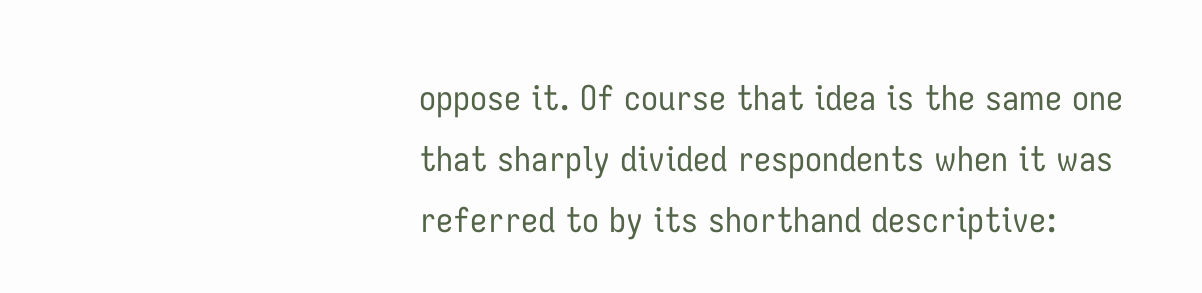oppose it. Of course that idea is the same one that sharply divided respondents when it was referred to by its shorthand descriptive: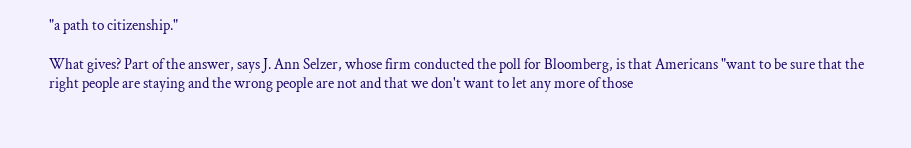"a path to citizenship."

What gives? Part of the answer, says J. Ann Selzer, whose firm conducted the poll for Bloomberg, is that Americans "want to be sure that the right people are staying and the wrong people are not and that we don't want to let any more of those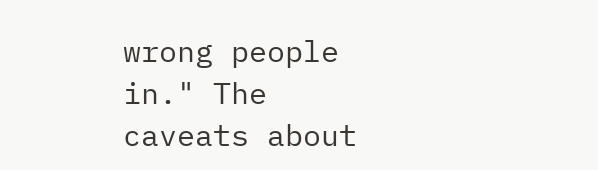wrong people in." The caveats about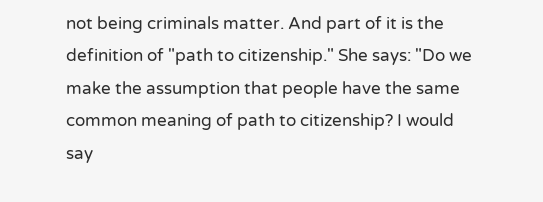not being criminals matter. And part of it is the definition of "path to citizenship." She says: "Do we make the assumption that people have the same common meaning of path to citizenship? I would say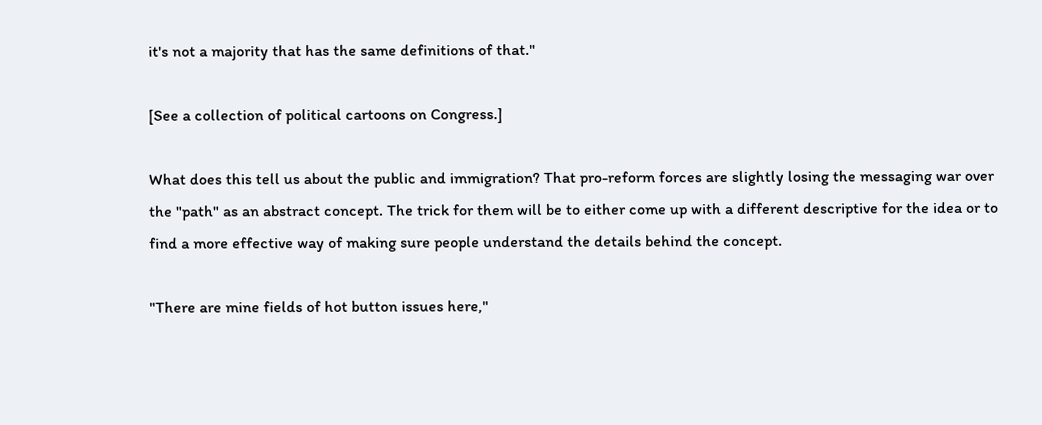it's not a majority that has the same definitions of that."

[See a collection of political cartoons on Congress.]

What does this tell us about the public and immigration? That pro-reform forces are slightly losing the messaging war over the "path" as an abstract concept. The trick for them will be to either come up with a different descriptive for the idea or to find a more effective way of making sure people understand the details behind the concept.

"There are mine fields of hot button issues here,"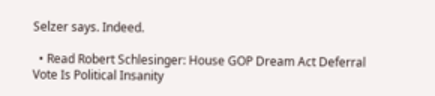Selzer says. Indeed.

  • Read Robert Schlesinger: House GOP Dream Act Deferral Vote Is Political Insanity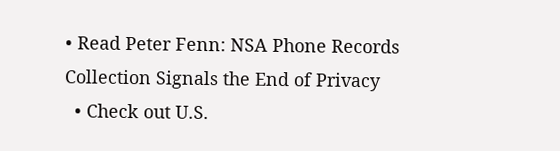• Read Peter Fenn: NSA Phone Records Collection Signals the End of Privacy
  • Check out U.S.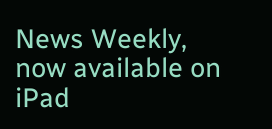News Weekly, now available on iPad